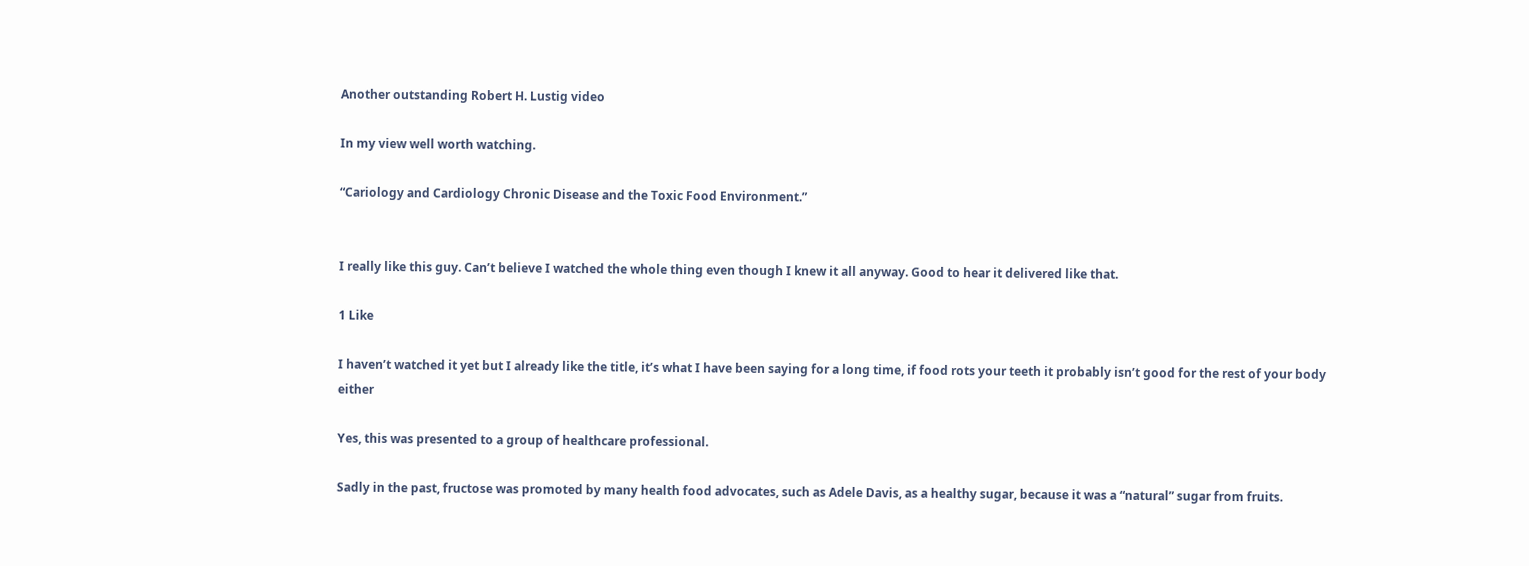Another outstanding Robert H. Lustig video

In my view well worth watching.

“Cariology and Cardiology Chronic Disease and the Toxic Food Environment.”


I really like this guy. Can’t believe I watched the whole thing even though I knew it all anyway. Good to hear it delivered like that.

1 Like

I haven’t watched it yet but I already like the title, it’s what I have been saying for a long time, if food rots your teeth it probably isn’t good for the rest of your body either

Yes, this was presented to a group of healthcare professional.

Sadly in the past, fructose was promoted by many health food advocates, such as Adele Davis, as a healthy sugar, because it was a “natural” sugar from fruits.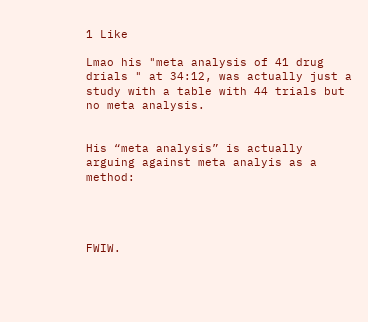1 Like

Lmao his "meta analysis of 41 drug drials " at 34:12, was actually just a study with a table with 44 trials but no meta analysis.


His “meta analysis” is actually arguing against meta analyis as a method:




FWIW.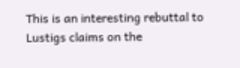This is an interesting rebuttal to Lustigs claims on the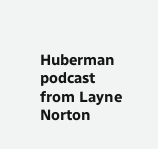Huberman podcast from Layne Norton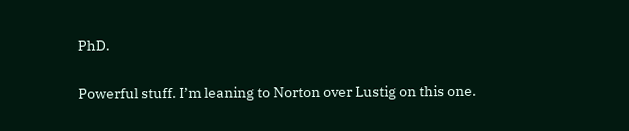PhD.

Powerful stuff. I’m leaning to Norton over Lustig on this one.